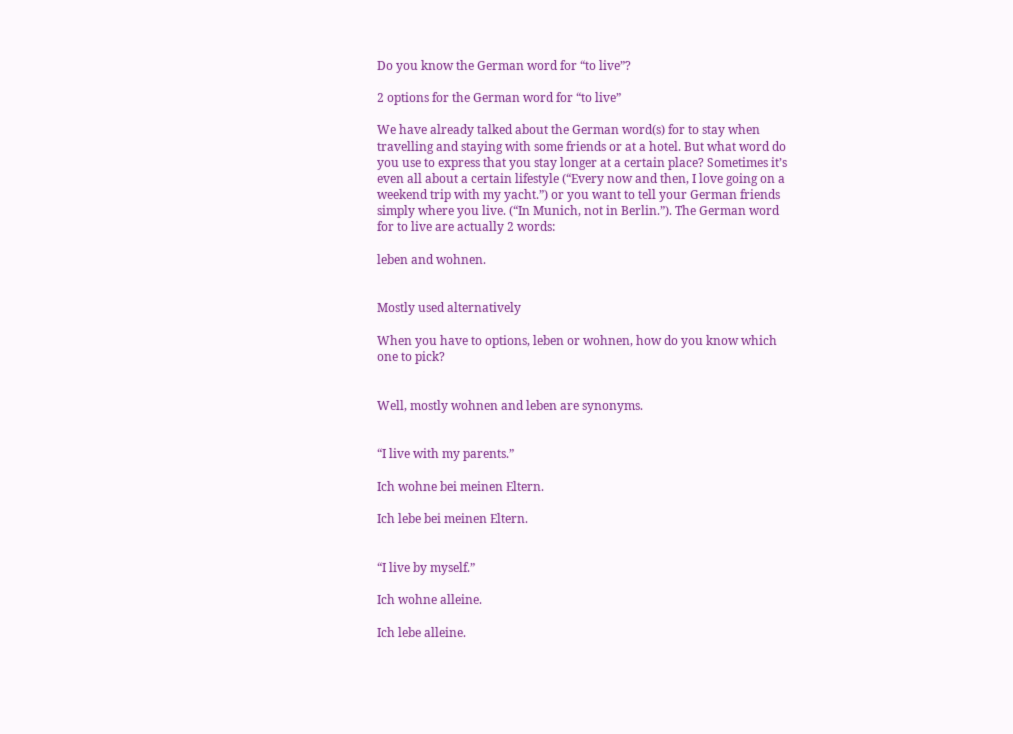Do you know the German word for “to live”?

2 options for the German word for “to live”

We have already talked about the German word(s) for to stay when travelling and staying with some friends or at a hotel. But what word do you use to express that you stay longer at a certain place? Sometimes it’s even all about a certain lifestyle (“Every now and then, I love going on a weekend trip with my yacht.”) or you want to tell your German friends simply where you live. (“In Munich, not in Berlin.”). The German word for to live are actually 2 words:

leben and wohnen.


Mostly used alternatively

When you have to options, leben or wohnen, how do you know which one to pick?


Well, mostly wohnen and leben are synonyms.


“I live with my parents.”

Ich wohne bei meinen Eltern.

Ich lebe bei meinen Eltern.


“I live by myself.”

Ich wohne alleine.

Ich lebe alleine.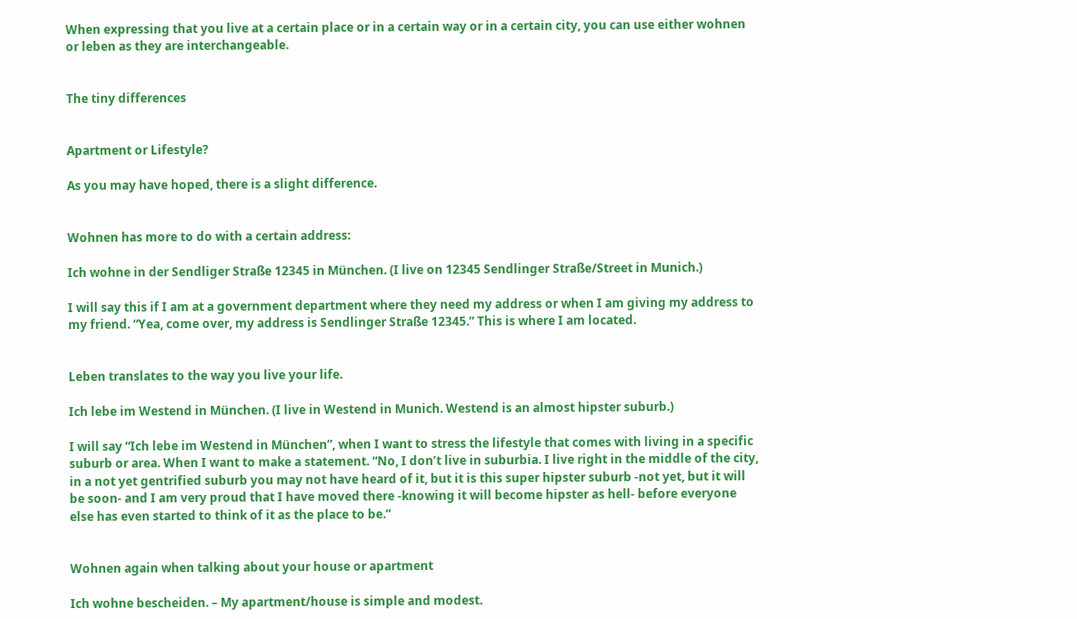When expressing that you live at a certain place or in a certain way or in a certain city, you can use either wohnen or leben as they are interchangeable.


The tiny differences


Apartment or Lifestyle?

As you may have hoped, there is a slight difference.


Wohnen has more to do with a certain address:

Ich wohne in der Sendliger Straße 12345 in München. (I live on 12345 Sendlinger Straße/Street in Munich.)

I will say this if I am at a government department where they need my address or when I am giving my address to my friend. “Yea, come over, my address is Sendlinger Straße 12345.” This is where I am located.


Leben translates to the way you live your life.

Ich lebe im Westend in München. (I live in Westend in Munich. Westend is an almost hipster suburb.)

I will say “Ich lebe im Westend in München”, when I want to stress the lifestyle that comes with living in a specific suburb or area. When I want to make a statement. “No, I don’t live in suburbia. I live right in the middle of the city, in a not yet gentrified suburb you may not have heard of it, but it is this super hipster suburb -not yet, but it will be soon- and I am very proud that I have moved there -knowing it will become hipster as hell- before everyone else has even started to think of it as the place to be.”


Wohnen again when talking about your house or apartment

Ich wohne bescheiden. – My apartment/house is simple and modest.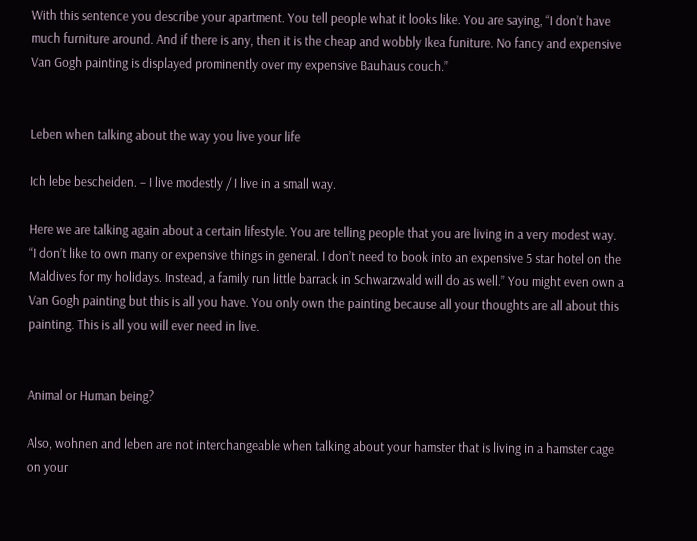With this sentence you describe your apartment. You tell people what it looks like. You are saying, “I don’t have much furniture around. And if there is any, then it is the cheap and wobbly Ikea funiture. No fancy and expensive Van Gogh painting is displayed prominently over my expensive Bauhaus couch.”


Leben when talking about the way you live your life

Ich lebe bescheiden. – I live modestly / I live in a small way.

Here we are talking again about a certain lifestyle. You are telling people that you are living in a very modest way. “I don’t like to own many or expensive things in general. I don’t need to book into an expensive 5 star hotel on the Maldives for my holidays. Instead, a family run little barrack in Schwarzwald will do as well.” You might even own a Van Gogh painting but this is all you have. You only own the painting because all your thoughts are all about this painting. This is all you will ever need in live.


Animal or Human being?

Also, wohnen and leben are not interchangeable when talking about your hamster that is living in a hamster cage on your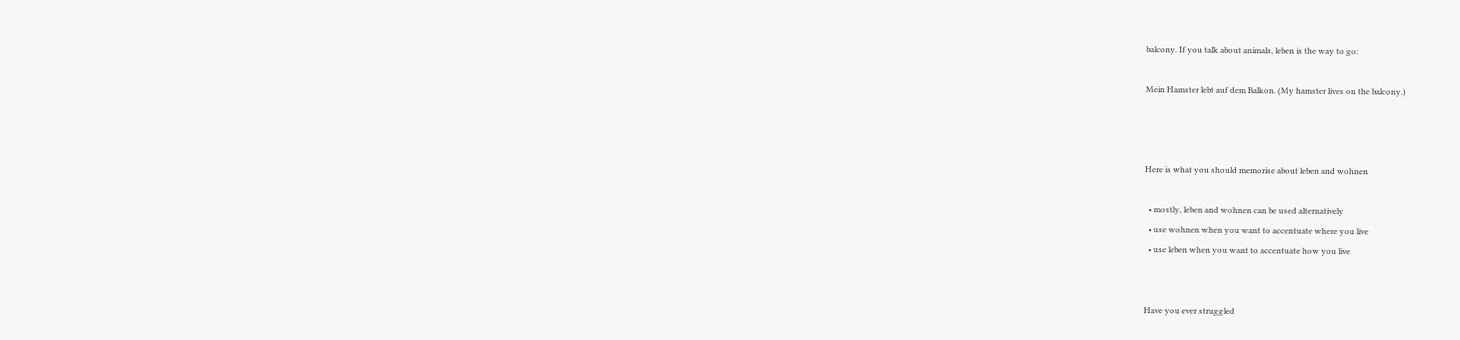balcony. If you talk about animals, leben is the way to go:

Mein Hamster lebt auf dem Balkon. (My hamster lives on the balcony.)



Here is what you should memorise about leben and wohnen

  • mostly, leben and wohnen can be used alternatively
  • use wohnen when you want to accentuate where you live
  • use leben when you want to accentuate how you live


Have you ever struggled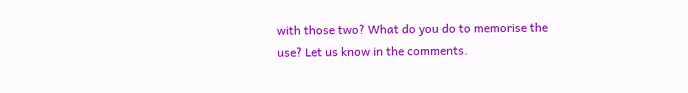with those two? What do you do to memorise the use? Let us know in the comments.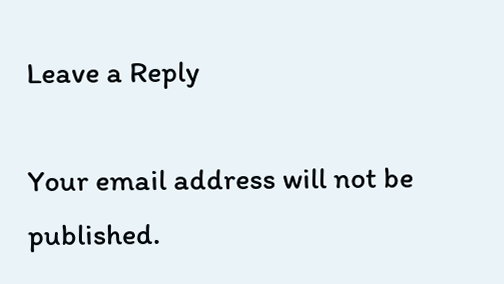Leave a Reply

Your email address will not be published.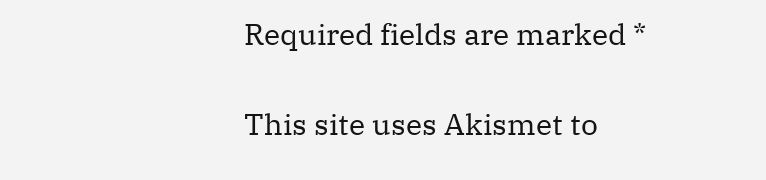Required fields are marked *

This site uses Akismet to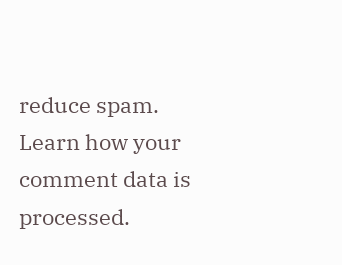reduce spam. Learn how your comment data is processed.